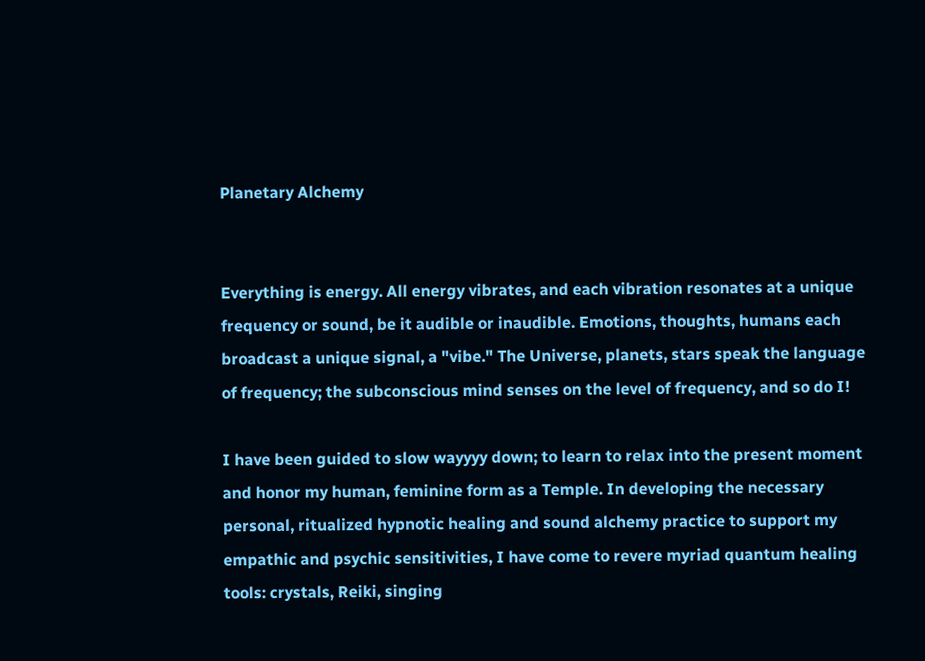Planetary Alchemy


Everything is energy. All energy vibrates, and each vibration resonates at a unique frequency or sound, be it audible or inaudible. Emotions, thoughts, humans each broadcast a unique signal, a "vibe." The Universe, planets, stars speak the language of frequency; the subconscious mind senses on the level of frequency, and so do I!

I have been guided to slow wayyyy down; to learn to relax into the present moment and honor my human, feminine form as a Temple. In developing the necessary personal, ritualized hypnotic healing and sound alchemy practice to support my empathic and psychic sensitivities, I have come to revere myriad quantum healing tools: crystals, Reiki, singing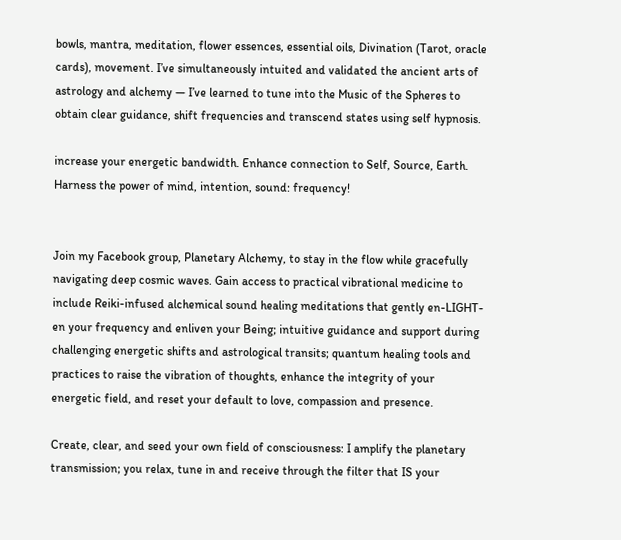bowls, mantra, meditation, flower essences, essential oils, Divination (Tarot, oracle cards), movement. I’ve simultaneously intuited and validated the ancient arts of astrology and alchemy — I’ve learned to tune into the Music of the Spheres to obtain clear guidance, shift frequencies and transcend states using self hypnosis.

increase your energetic bandwidth. Enhance connection to Self, Source, Earth.
Harness the power of mind, intention, sound: frequency!


Join my Facebook group, Planetary Alchemy, to stay in the flow while gracefully navigating deep cosmic waves. Gain access to practical vibrational medicine to include Reiki-infused alchemical sound healing meditations that gently en-LIGHT-en your frequency and enliven your Being; intuitive guidance and support during challenging energetic shifts and astrological transits; quantum healing tools and practices to raise the vibration of thoughts, enhance the integrity of your energetic field, and reset your default to love, compassion and presence.

Create, clear, and seed your own field of consciousness: I amplify the planetary transmission; you relax, tune in and receive through the filter that IS your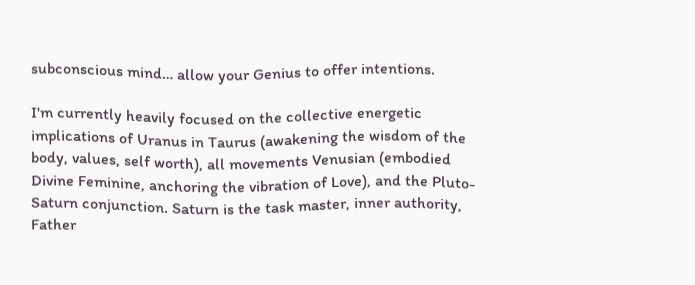subconscious mind… allow your Genius to offer intentions.

I'm currently heavily focused on the collective energetic implications of Uranus in Taurus (awakening the wisdom of the body, values, self worth), all movements Venusian (embodied Divine Feminine, anchoring the vibration of Love), and the Pluto-Saturn conjunction. Saturn is the task master, inner authority, Father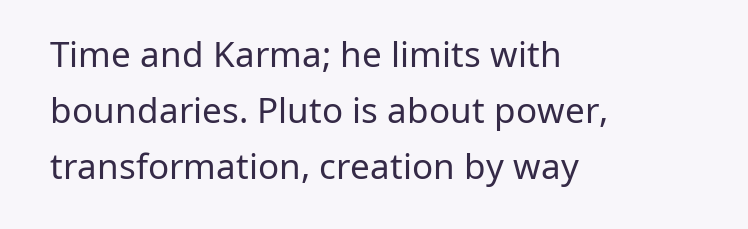Time and Karma; he limits with boundaries. Pluto is about power, transformation, creation by way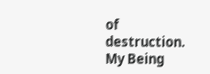of destruction. My Being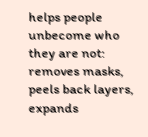helps people unbecome who they are not: removes masks, peels back layers, expands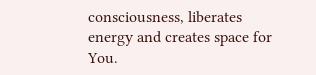consciousness, liberates energy and creates space for You.